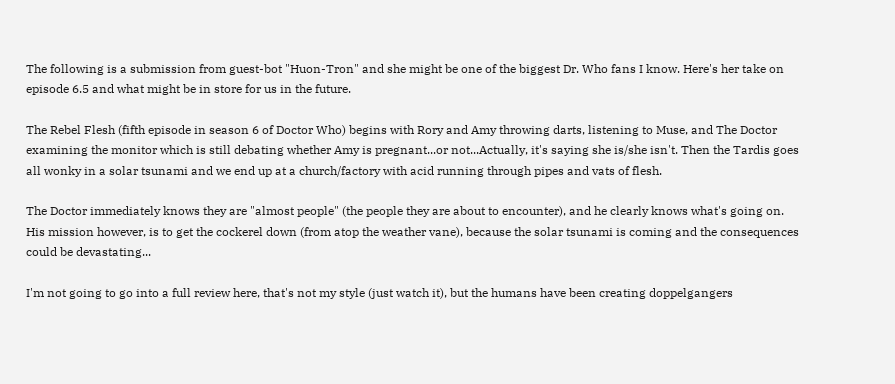The following is a submission from guest-bot "Huon-Tron" and she might be one of the biggest Dr. Who fans I know. Here's her take on episode 6.5 and what might be in store for us in the future.

The Rebel Flesh (fifth episode in season 6 of Doctor Who) begins with Rory and Amy throwing darts, listening to Muse, and The Doctor examining the monitor which is still debating whether Amy is pregnant...or not...Actually, it's saying she is/she isn't. Then the Tardis goes all wonky in a solar tsunami and we end up at a church/factory with acid running through pipes and vats of flesh.

The Doctor immediately knows they are "almost people" (the people they are about to encounter), and he clearly knows what's going on. His mission however, is to get the cockerel down (from atop the weather vane), because the solar tsunami is coming and the consequences could be devastating...

I'm not going to go into a full review here, that's not my style (just watch it), but the humans have been creating doppelgangers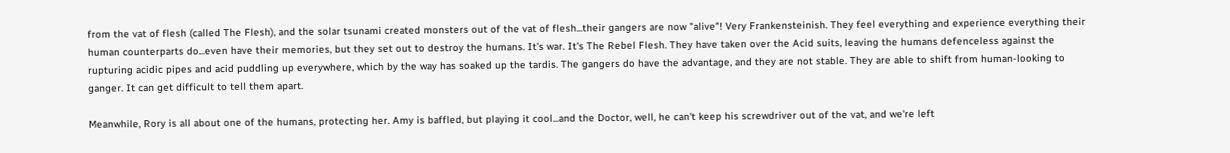from the vat of flesh (called The Flesh), and the solar tsunami created monsters out of the vat of flesh...their gangers are now "alive"! Very Frankensteinish. They feel everything and experience everything their human counterparts do...even have their memories, but they set out to destroy the humans. It's war. It's The Rebel Flesh. They have taken over the Acid suits, leaving the humans defenceless against the rupturing acidic pipes and acid puddling up everywhere, which by the way has soaked up the tardis. The gangers do have the advantage, and they are not stable. They are able to shift from human-looking to ganger. It can get difficult to tell them apart.

Meanwhile, Rory is all about one of the humans, protecting her. Amy is baffled, but playing it cool...and the Doctor, well, he can't keep his screwdriver out of the vat, and we're left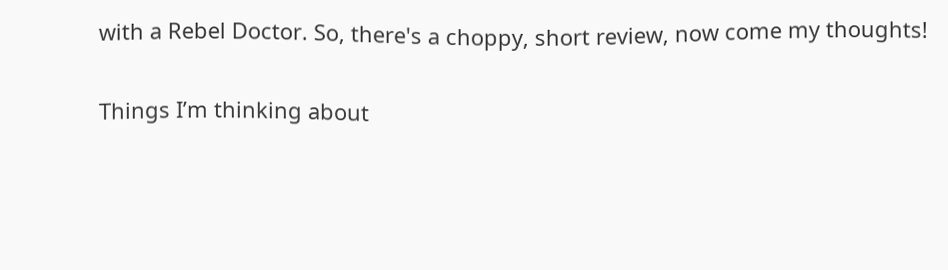with a Rebel Doctor. So, there's a choppy, short review, now come my thoughts!

Things I’m thinking about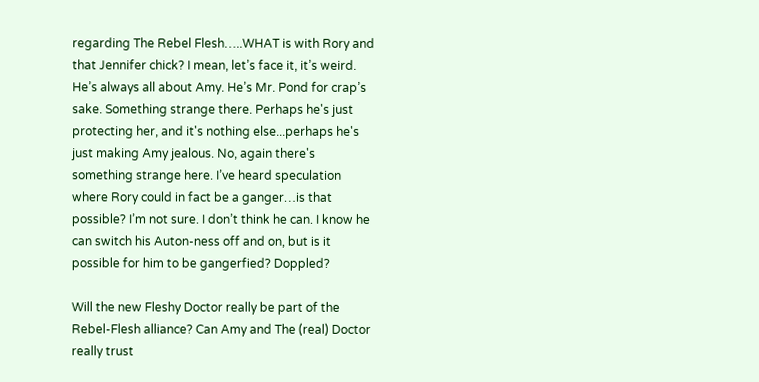regarding The Rebel Flesh…..WHAT is with Rory and that Jennifer chick? I mean, let’s face it, it’s weird. He’s always all about Amy. He’s Mr. Pond for crap’s sake. Something strange there. Perhaps he's just protecting her, and it's nothing else...perhaps he's just making Amy jealous. No, again there's something strange here. I’ve heard speculation where Rory could in fact be a ganger…is that possible? I’m not sure. I don’t think he can. I know he can switch his Auton-ness off and on, but is it possible for him to be gangerfied? Doppled?

Will the new Fleshy Doctor really be part of the Rebel-Flesh alliance? Can Amy and The (real) Doctor really trust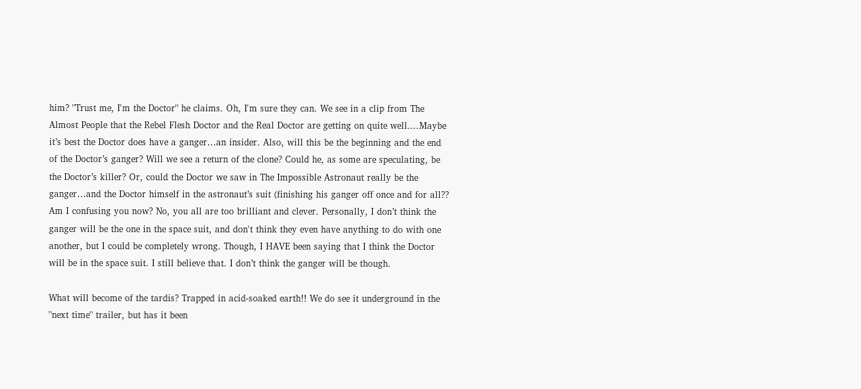him? "Trust me, I'm the Doctor" he claims. Oh, I'm sure they can. We see in a clip from The Almost People that the Rebel Flesh Doctor and the Real Doctor are getting on quite well....Maybe it’s best the Doctor does have a ganger…an insider. Also, will this be the beginning and the end of the Doctor’s ganger? Will we see a return of the clone? Could he, as some are speculating, be the Doctor’s killer? Or, could the Doctor we saw in The Impossible Astronaut really be the ganger…and the Doctor himself in the astronaut’s suit (finishing his ganger off once and for all?? Am I confusing you now? No, you all are too brilliant and clever. Personally, I don’t think the ganger will be the one in the space suit, and don't think they even have anything to do with one another, but I could be completely wrong. Though, I HAVE been saying that I think the Doctor will be in the space suit. I still believe that. I don’t think the ganger will be though.

What will become of the tardis? Trapped in acid-soaked earth!! We do see it underground in the "next time" trailer, but has it been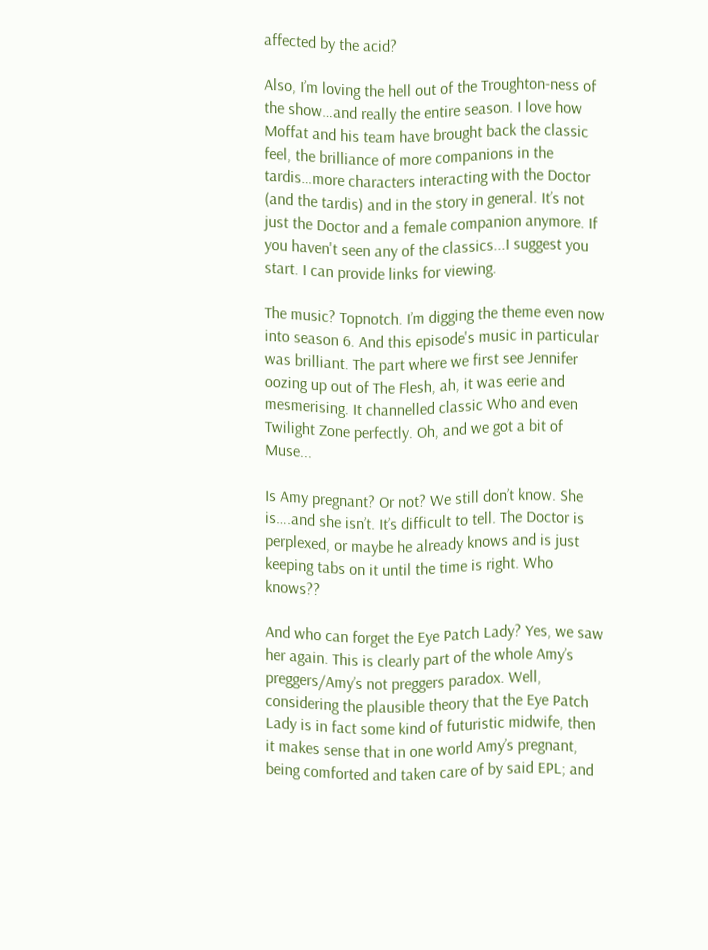affected by the acid?

Also, I’m loving the hell out of the Troughton-ness of the show…and really the entire season. I love how Moffat and his team have brought back the classic feel, the brilliance of more companions in the tardis…more characters interacting with the Doctor (and the tardis) and in the story in general. It’s not just the Doctor and a female companion anymore. If you haven't seen any of the classics...I suggest you start. I can provide links for viewing.

The music? Topnotch. I’m digging the theme even now into season 6. And this episode's music in particular was brilliant. The part where we first see Jennifer oozing up out of The Flesh, ah, it was eerie and mesmerising. It channelled classic Who and even Twilight Zone perfectly. Oh, and we got a bit of Muse...

Is Amy pregnant? Or not? We still don’t know. She is….and she isn’t. It’s difficult to tell. The Doctor is perplexed, or maybe he already knows and is just keeping tabs on it until the time is right. Who knows??

And who can forget the Eye Patch Lady? Yes, we saw her again. This is clearly part of the whole Amy’s preggers/Amy’s not preggers paradox. Well, considering the plausible theory that the Eye Patch Lady is in fact some kind of futuristic midwife, then it makes sense that in one world Amy’s pregnant, being comforted and taken care of by said EPL; and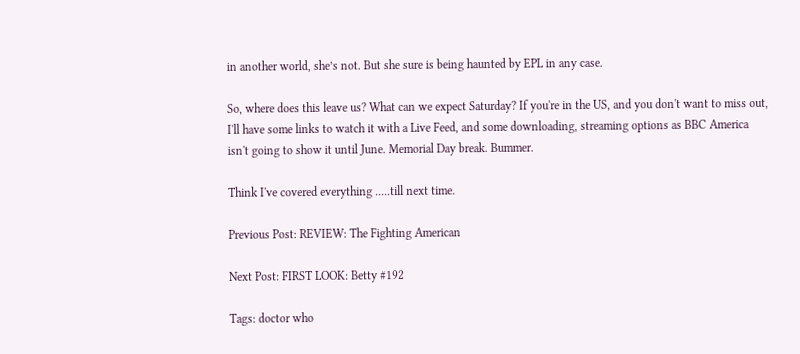in another world, she’s not. But she sure is being haunted by EPL in any case.

So, where does this leave us? What can we expect Saturday? If you're in the US, and you don't want to miss out, I'll have some links to watch it with a Live Feed, and some downloading, streaming options as BBC America isn't going to show it until June. Memorial Day break. Bummer.

Think I've covered everything .....till next time.

Previous Post: REVIEW: The Fighting American

Next Post: FIRST LOOK: Betty #192

Tags: doctor who